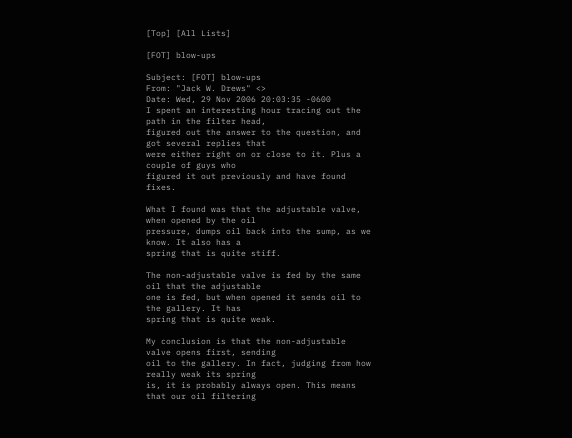[Top] [All Lists]

[FOT] blow-ups

Subject: [FOT] blow-ups
From: "Jack W. Drews" <>
Date: Wed, 29 Nov 2006 20:03:35 -0600
I spent an interesting hour tracing out the path in the filter head,
figured out the answer to the question, and got several replies that
were either right on or close to it. Plus a couple of guys who
figured it out previously and have found fixes.

What I found was that the adjustable valve, when opened by the oil
pressure, dumps oil back into the sump, as we know. It also has a
spring that is quite stiff.

The non-adjustable valve is fed by the same oil that the adjustable
one is fed, but when opened it sends oil to the gallery. It has
spring that is quite weak.

My conclusion is that the non-adjustable valve opens first, sending
oil to the gallery. In fact, judging from how really weak its spring
is, it is probably always open. This means that our oil filtering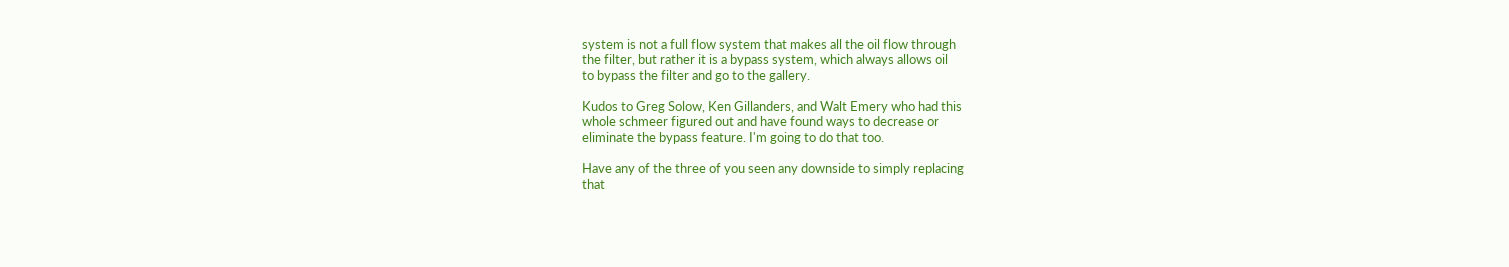system is not a full flow system that makes all the oil flow through
the filter, but rather it is a bypass system, which always allows oil
to bypass the filter and go to the gallery.

Kudos to Greg Solow, Ken Gillanders, and Walt Emery who had this
whole schmeer figured out and have found ways to decrease or
eliminate the bypass feature. I'm going to do that too.

Have any of the three of you seen any downside to simply replacing
that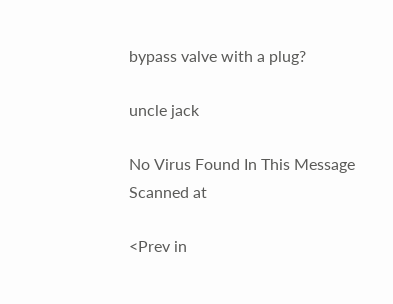bypass valve with a plug?

uncle jack

No Virus Found In This Message
Scanned at

<Prev in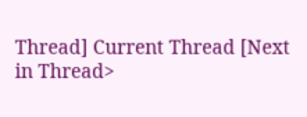Thread] Current Thread [Next in Thread>